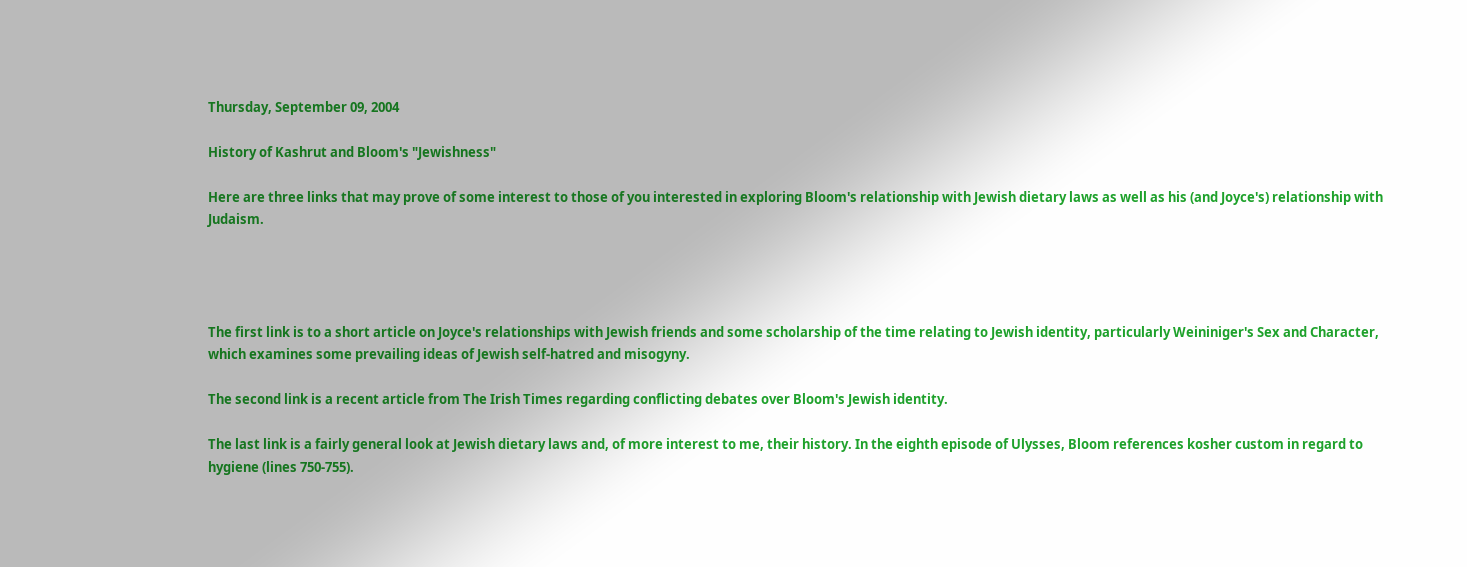Thursday, September 09, 2004

History of Kashrut and Bloom's "Jewishness"

Here are three links that may prove of some interest to those of you interested in exploring Bloom's relationship with Jewish dietary laws as well as his (and Joyce's) relationship with Judaism.




The first link is to a short article on Joyce's relationships with Jewish friends and some scholarship of the time relating to Jewish identity, particularly Weininiger's Sex and Character, which examines some prevailing ideas of Jewish self-hatred and misogyny.

The second link is a recent article from The Irish Times regarding conflicting debates over Bloom's Jewish identity.

The last link is a fairly general look at Jewish dietary laws and, of more interest to me, their history. In the eighth episode of Ulysses, Bloom references kosher custom in regard to hygiene (lines 750-755).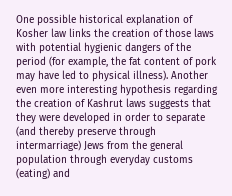One possible historical explanation of Kosher law links the creation of those laws with potential hygienic dangers of the period (for example, the fat content of pork may have led to physical illness). Another even more interesting hypothesis regarding the creation of Kashrut laws suggests that they were developed in order to separate (and thereby preserve through intermarriage) Jews from the general population through everyday customs (eating) and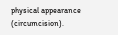physical appearance (circumcision).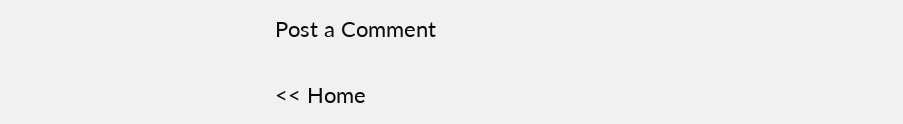Post a Comment

<< Home